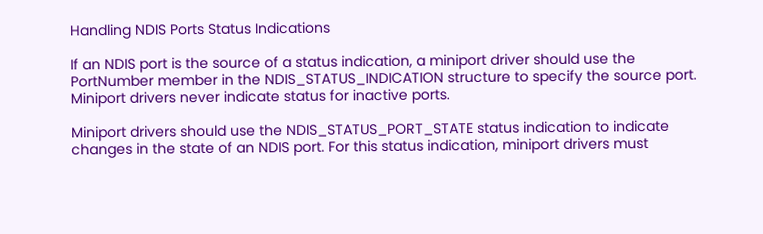Handling NDIS Ports Status Indications

If an NDIS port is the source of a status indication, a miniport driver should use the PortNumber member in the NDIS_STATUS_INDICATION structure to specify the source port. Miniport drivers never indicate status for inactive ports.

Miniport drivers should use the NDIS_STATUS_PORT_STATE status indication to indicate changes in the state of an NDIS port. For this status indication, miniport drivers must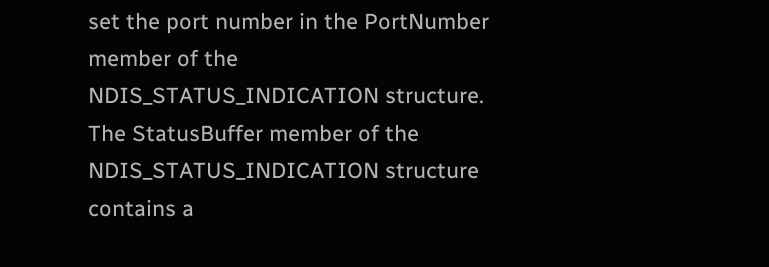set the port number in the PortNumber member of the NDIS_STATUS_INDICATION structure. The StatusBuffer member of the NDIS_STATUS_INDICATION structure contains a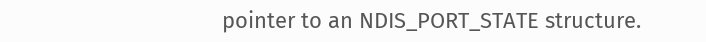pointer to an NDIS_PORT_STATE structure.